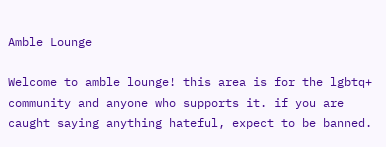Amble Lounge

Welcome to amble lounge! this area is for the lgbtq+ community and anyone who supports it. if you are caught saying anything hateful, expect to be banned.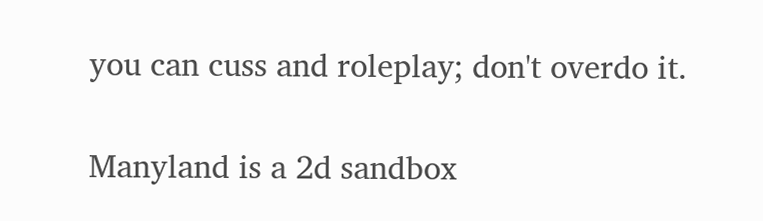you can cuss and roleplay; don't overdo it.

Manyland is a 2d sandbox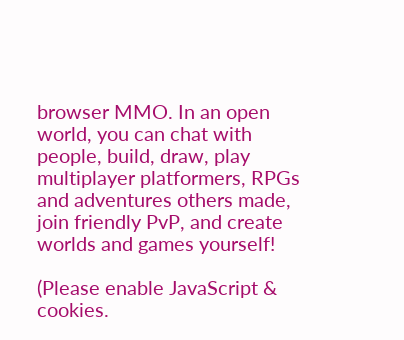browser MMO. In an open world, you can chat with people, build, draw, play multiplayer platformers, RPGs and adventures others made, join friendly PvP, and create worlds and games yourself!

(Please enable JavaScript & cookies.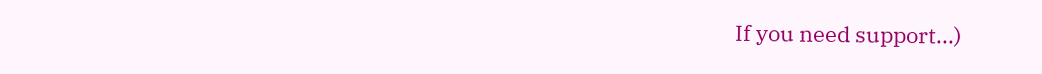If you need support...)